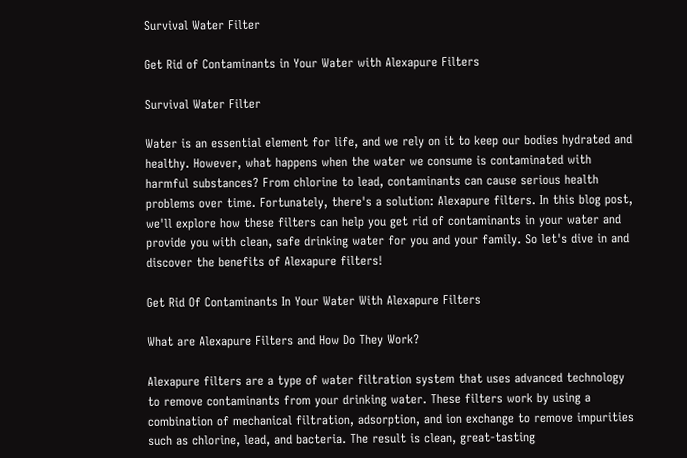Survival Water Filter

Get Rid of Contaminants in Your Water with Alexapure Filters

Survival Water Filter

Water is an essential element for life, and we rely on it to keep our bodies hydrated and healthy. However, what happens when the water we consume is contaminated with harmful substances? From chlorine to lead, contaminants can cause serious health problems over time. Fortunately, there's a solution: Alexapure filters. In this blog post, we'll explore how these filters can help you get rid of contaminants in your water and provide you with clean, safe drinking water for you and your family. So let's dive in and discover the benefits of Alexapure filters!

Get Rid Of Contaminants In Your Water With Alexapure Filters

What are Alexapure Filters and How Do They Work?

Alexapure filters are a type of water filtration system that uses advanced technology to remove contaminants from your drinking water. These filters work by using a combination of mechanical filtration, adsorption, and ion exchange to remove impurities such as chlorine, lead, and bacteria. The result is clean, great-tasting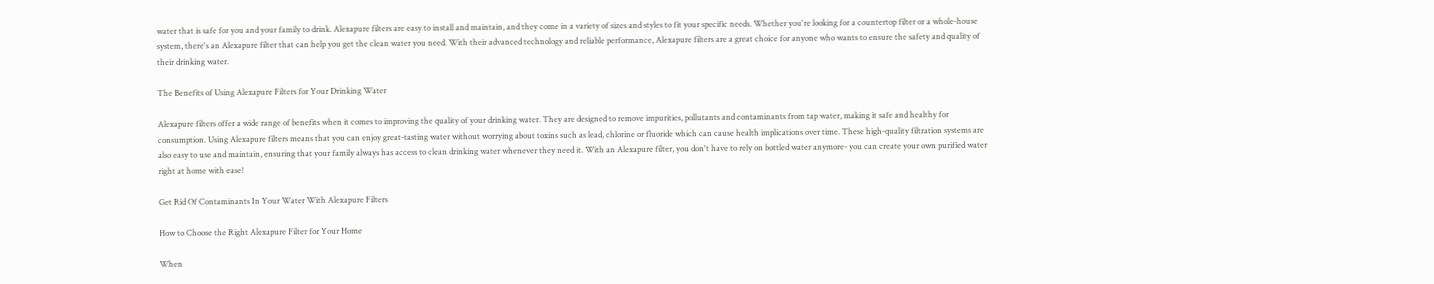water that is safe for you and your family to drink. Alexapure filters are easy to install and maintain, and they come in a variety of sizes and styles to fit your specific needs. Whether you're looking for a countertop filter or a whole-house system, there's an Alexapure filter that can help you get the clean water you need. With their advanced technology and reliable performance, Alexapure filters are a great choice for anyone who wants to ensure the safety and quality of their drinking water.

The Benefits of Using Alexapure Filters for Your Drinking Water

Alexapure filters offer a wide range of benefits when it comes to improving the quality of your drinking water. They are designed to remove impurities, pollutants and contaminants from tap water, making it safe and healthy for consumption. Using Alexapure filters means that you can enjoy great-tasting water without worrying about toxins such as lead, chlorine or fluoride which can cause health implications over time. These high-quality filtration systems are also easy to use and maintain, ensuring that your family always has access to clean drinking water whenever they need it. With an Alexapure filter, you don't have to rely on bottled water anymore- you can create your own purified water right at home with ease!

Get Rid Of Contaminants In Your Water With Alexapure Filters

How to Choose the Right Alexapure Filter for Your Home

When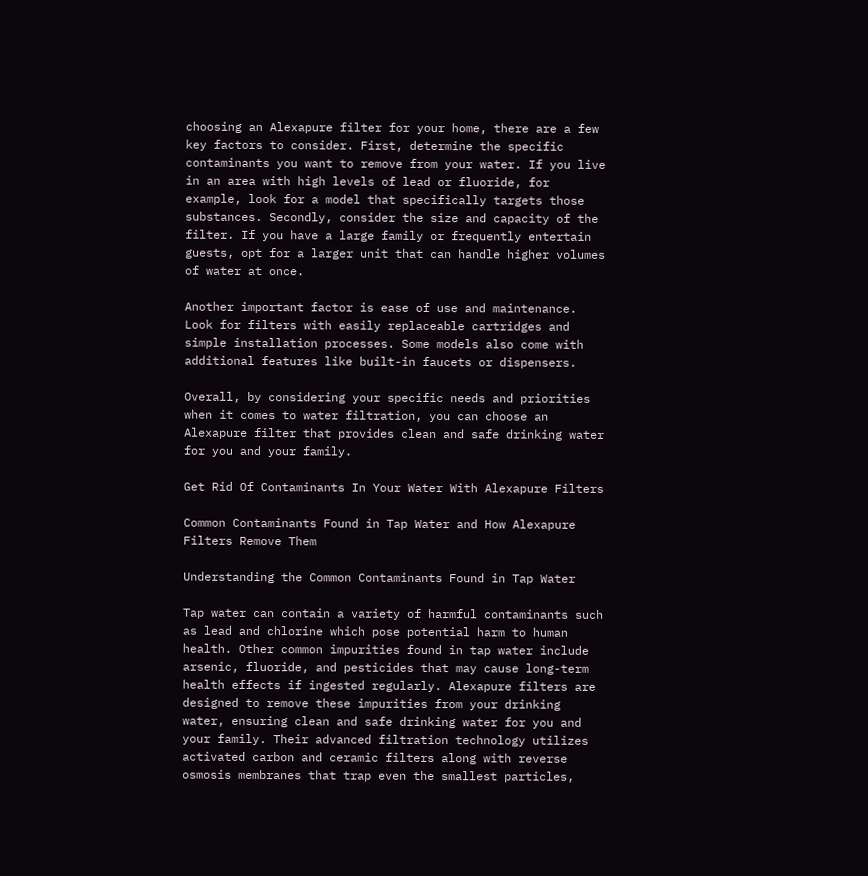choosing an Alexapure filter for your home, there are a few key factors to consider. First, determine the specific contaminants you want to remove from your water. If you live in an area with high levels of lead or fluoride, for example, look for a model that specifically targets those substances. Secondly, consider the size and capacity of the filter. If you have a large family or frequently entertain guests, opt for a larger unit that can handle higher volumes of water at once.

Another important factor is ease of use and maintenance. Look for filters with easily replaceable cartridges and simple installation processes. Some models also come with additional features like built-in faucets or dispensers.

Overall, by considering your specific needs and priorities when it comes to water filtration, you can choose an Alexapure filter that provides clean and safe drinking water for you and your family.

Get Rid Of Contaminants In Your Water With Alexapure Filters

Common Contaminants Found in Tap Water and How Alexapure Filters Remove Them

Understanding the Common Contaminants Found in Tap Water

Tap water can contain a variety of harmful contaminants such as lead and chlorine which pose potential harm to human health. Other common impurities found in tap water include arsenic, fluoride, and pesticides that may cause long-term health effects if ingested regularly. Alexapure filters are designed to remove these impurities from your drinking water, ensuring clean and safe drinking water for you and your family. Their advanced filtration technology utilizes activated carbon and ceramic filters along with reverse osmosis membranes that trap even the smallest particles,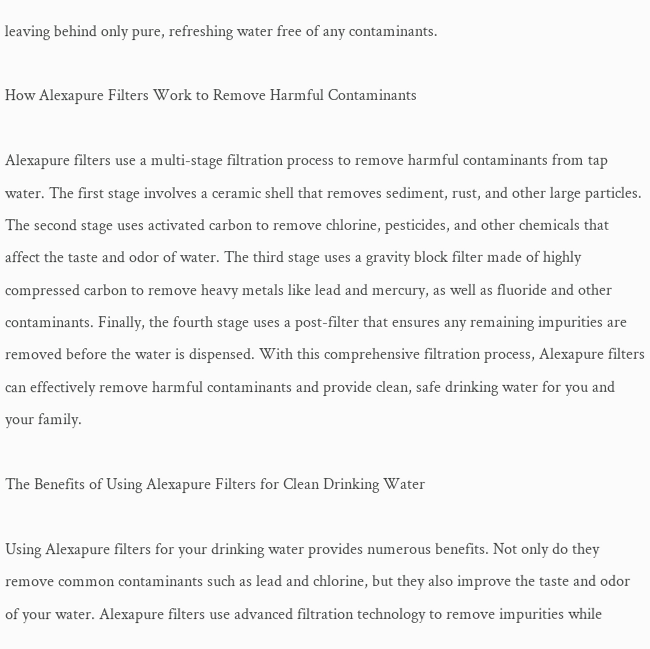leaving behind only pure, refreshing water free of any contaminants.

How Alexapure Filters Work to Remove Harmful Contaminants

Alexapure filters use a multi-stage filtration process to remove harmful contaminants from tap water. The first stage involves a ceramic shell that removes sediment, rust, and other large particles. The second stage uses activated carbon to remove chlorine, pesticides, and other chemicals that affect the taste and odor of water. The third stage uses a gravity block filter made of highly compressed carbon to remove heavy metals like lead and mercury, as well as fluoride and other contaminants. Finally, the fourth stage uses a post-filter that ensures any remaining impurities are removed before the water is dispensed. With this comprehensive filtration process, Alexapure filters can effectively remove harmful contaminants and provide clean, safe drinking water for you and your family.

The Benefits of Using Alexapure Filters for Clean Drinking Water

Using Alexapure filters for your drinking water provides numerous benefits. Not only do they remove common contaminants such as lead and chlorine, but they also improve the taste and odor of your water. Alexapure filters use advanced filtration technology to remove impurities while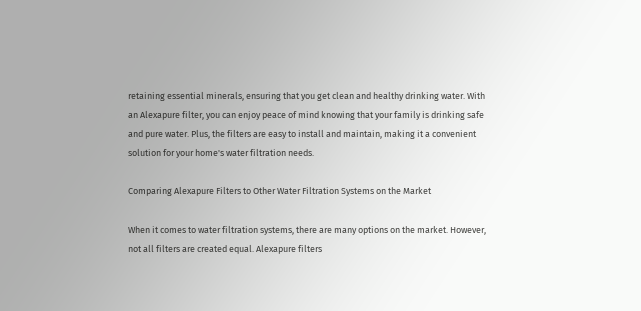retaining essential minerals, ensuring that you get clean and healthy drinking water. With an Alexapure filter, you can enjoy peace of mind knowing that your family is drinking safe and pure water. Plus, the filters are easy to install and maintain, making it a convenient solution for your home's water filtration needs.

Comparing Alexapure Filters to Other Water Filtration Systems on the Market

When it comes to water filtration systems, there are many options on the market. However, not all filters are created equal. Alexapure filters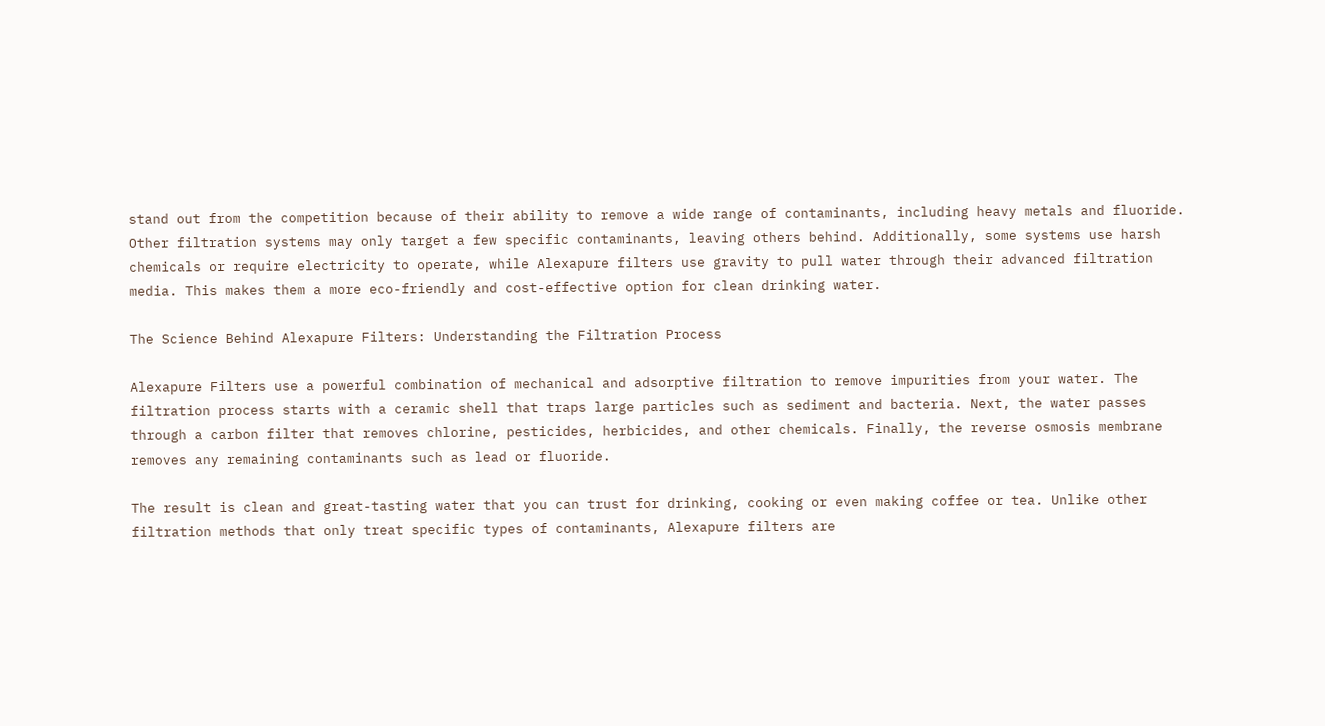stand out from the competition because of their ability to remove a wide range of contaminants, including heavy metals and fluoride. Other filtration systems may only target a few specific contaminants, leaving others behind. Additionally, some systems use harsh chemicals or require electricity to operate, while Alexapure filters use gravity to pull water through their advanced filtration media. This makes them a more eco-friendly and cost-effective option for clean drinking water.

The Science Behind Alexapure Filters: Understanding the Filtration Process

Alexapure Filters use a powerful combination of mechanical and adsorptive filtration to remove impurities from your water. The filtration process starts with a ceramic shell that traps large particles such as sediment and bacteria. Next, the water passes through a carbon filter that removes chlorine, pesticides, herbicides, and other chemicals. Finally, the reverse osmosis membrane removes any remaining contaminants such as lead or fluoride.

The result is clean and great-tasting water that you can trust for drinking, cooking or even making coffee or tea. Unlike other filtration methods that only treat specific types of contaminants, Alexapure filters are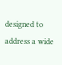designed to address a wide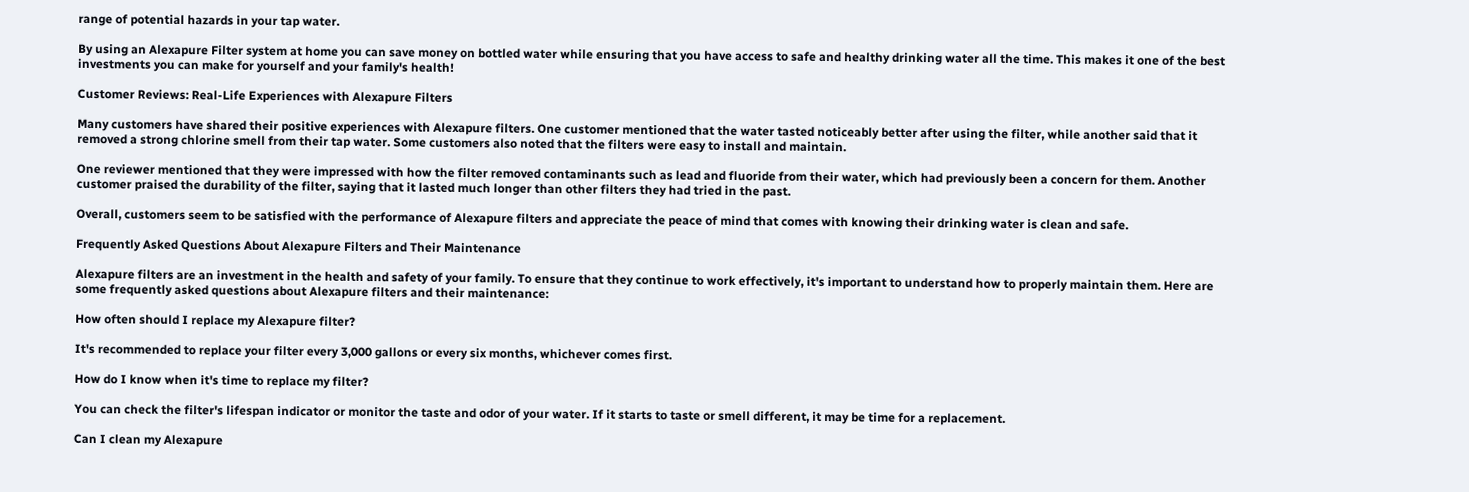range of potential hazards in your tap water.

By using an Alexapure Filter system at home you can save money on bottled water while ensuring that you have access to safe and healthy drinking water all the time. This makes it one of the best investments you can make for yourself and your family's health!

Customer Reviews: Real-Life Experiences with Alexapure Filters

Many customers have shared their positive experiences with Alexapure filters. One customer mentioned that the water tasted noticeably better after using the filter, while another said that it removed a strong chlorine smell from their tap water. Some customers also noted that the filters were easy to install and maintain.

One reviewer mentioned that they were impressed with how the filter removed contaminants such as lead and fluoride from their water, which had previously been a concern for them. Another customer praised the durability of the filter, saying that it lasted much longer than other filters they had tried in the past.

Overall, customers seem to be satisfied with the performance of Alexapure filters and appreciate the peace of mind that comes with knowing their drinking water is clean and safe.

Frequently Asked Questions About Alexapure Filters and Their Maintenance

Alexapure filters are an investment in the health and safety of your family. To ensure that they continue to work effectively, it's important to understand how to properly maintain them. Here are some frequently asked questions about Alexapure filters and their maintenance:

How often should I replace my Alexapure filter?

It's recommended to replace your filter every 3,000 gallons or every six months, whichever comes first.

How do I know when it's time to replace my filter?

You can check the filter's lifespan indicator or monitor the taste and odor of your water. If it starts to taste or smell different, it may be time for a replacement.

Can I clean my Alexapure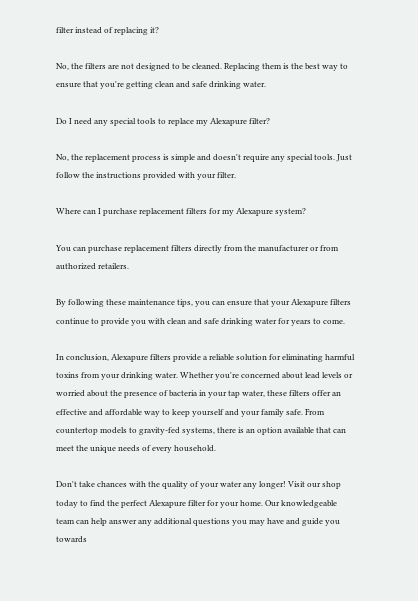filter instead of replacing it?

No, the filters are not designed to be cleaned. Replacing them is the best way to ensure that you're getting clean and safe drinking water.

Do I need any special tools to replace my Alexapure filter?

No, the replacement process is simple and doesn't require any special tools. Just follow the instructions provided with your filter.

Where can I purchase replacement filters for my Alexapure system?

You can purchase replacement filters directly from the manufacturer or from authorized retailers.

By following these maintenance tips, you can ensure that your Alexapure filters continue to provide you with clean and safe drinking water for years to come.

In conclusion, Alexapure filters provide a reliable solution for eliminating harmful toxins from your drinking water. Whether you're concerned about lead levels or worried about the presence of bacteria in your tap water, these filters offer an effective and affordable way to keep yourself and your family safe. From countertop models to gravity-fed systems, there is an option available that can meet the unique needs of every household.

Don't take chances with the quality of your water any longer! Visit our shop today to find the perfect Alexapure filter for your home. Our knowledgeable team can help answer any additional questions you may have and guide you towards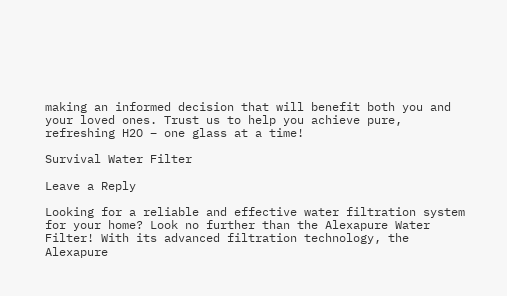making an informed decision that will benefit both you and your loved ones. Trust us to help you achieve pure, refreshing H2O – one glass at a time!

Survival Water Filter

Leave a Reply

Looking for a reliable and effective water filtration system for your home? Look no further than the Alexapure Water Filter! With its advanced filtration technology, the Alexapure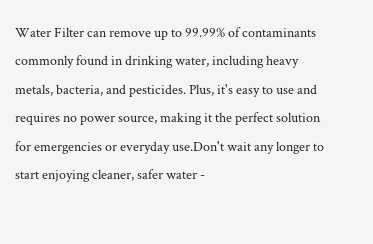Water Filter can remove up to 99.99% of contaminants commonly found in drinking water, including heavy metals, bacteria, and pesticides. Plus, it's easy to use and requires no power source, making it the perfect solution for emergencies or everyday use.Don't wait any longer to start enjoying cleaner, safer water -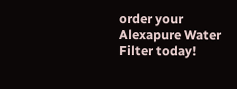order your Alexapure Water Filter today!